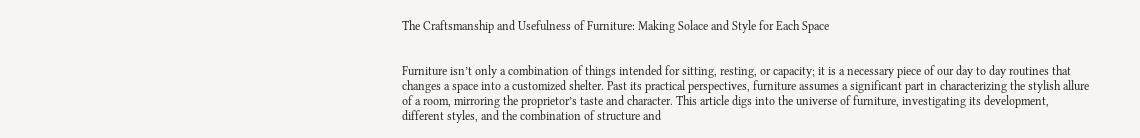The Craftsmanship and Usefulness of Furniture: Making Solace and Style for Each Space


Furniture isn’t only a combination of things intended for sitting, resting, or capacity; it is a necessary piece of our day to day routines that changes a space into a customized shelter. Past its practical perspectives, furniture assumes a significant part in characterizing the stylish allure of a room, mirroring the proprietor’s taste and character. This article digs into the universe of furniture, investigating its development, different styles, and the combination of structure and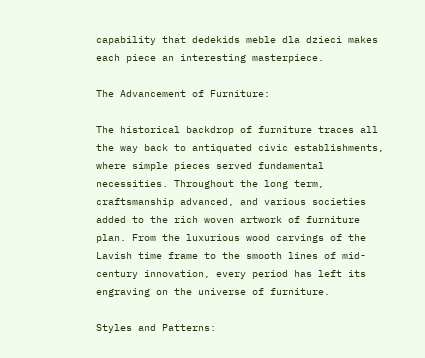capability that dedekids meble dla dzieci makes each piece an interesting masterpiece.

The Advancement of Furniture:

The historical backdrop of furniture traces all the way back to antiquated civic establishments, where simple pieces served fundamental necessities. Throughout the long term, craftsmanship advanced, and various societies added to the rich woven artwork of furniture plan. From the luxurious wood carvings of the Lavish time frame to the smooth lines of mid-century innovation, every period has left its engraving on the universe of furniture.

Styles and Patterns: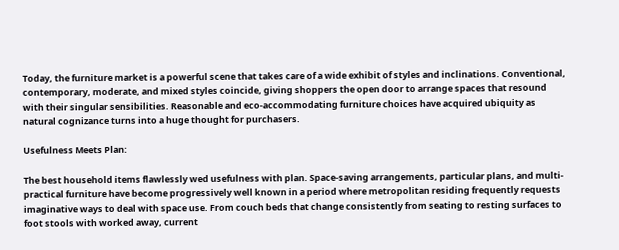Today, the furniture market is a powerful scene that takes care of a wide exhibit of styles and inclinations. Conventional, contemporary, moderate, and mixed styles coincide, giving shoppers the open door to arrange spaces that resound with their singular sensibilities. Reasonable and eco-accommodating furniture choices have acquired ubiquity as natural cognizance turns into a huge thought for purchasers.

Usefulness Meets Plan:

The best household items flawlessly wed usefulness with plan. Space-saving arrangements, particular plans, and multi-practical furniture have become progressively well known in a period where metropolitan residing frequently requests imaginative ways to deal with space use. From couch beds that change consistently from seating to resting surfaces to foot stools with worked away, current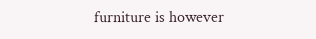furniture is however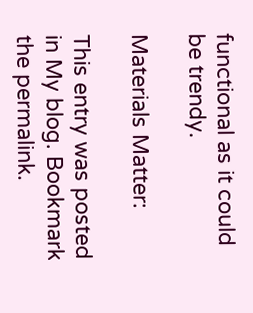functional as it could be trendy.

Materials Matter:

This entry was posted in My blog. Bookmark the permalink.